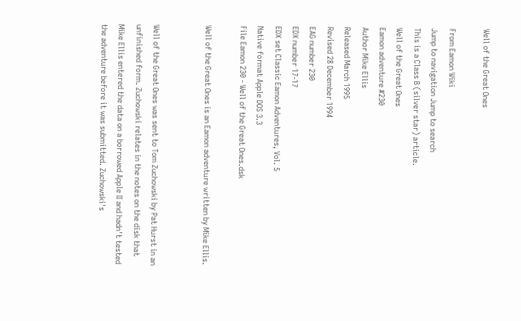Well of the Great Ones

From Eamon Wiki
Jump to navigation Jump to search
This is a Class B (silver star) article.
Well of the Great Ones
Eamon adventure #230
Author Mike Ellis
Released March 1995
Revised 28 December 1994
EAG number 230
EDX number 17-17
EDX set Classic Eamon Adventures, Vol. 5
Native format Apple DOS 3.3
File Eamon 230 - Well of the Great Ones.dsk

Well of the Great Ones is an Eamon adventure written by Mike Ellis.


Well of the Great Ones was sent to Tom Zuchowski by Pat Hurst in an unfinished form. Zuchowski relates in the notes on the disk that Mike Ellis entered the data on a borrowed Apple II and hadn't tested the adventure before it was submitted. Zuchowski's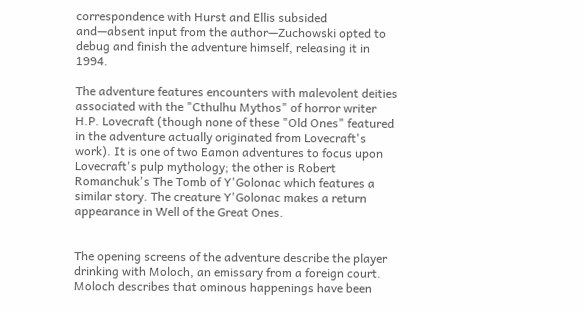correspondence with Hurst and Ellis subsided and—absent input from the author—Zuchowski opted to debug and finish the adventure himself, releasing it in 1994.

The adventure features encounters with malevolent deities associated with the "Cthulhu Mythos" of horror writer H.P. Lovecraft (though none of these "Old Ones" featured in the adventure actually originated from Lovecraft's work). It is one of two Eamon adventures to focus upon Lovecraft's pulp mythology; the other is Robert Romanchuk's The Tomb of Y'Golonac which features a similar story. The creature Y'Golonac makes a return appearance in Well of the Great Ones.


The opening screens of the adventure describe the player drinking with Moloch, an emissary from a foreign court. Moloch describes that ominous happenings have been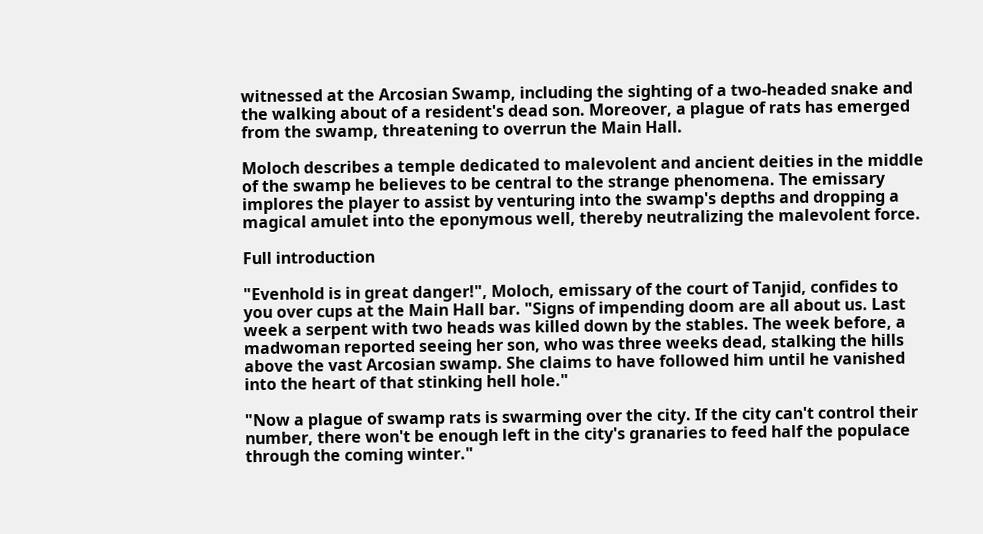witnessed at the Arcosian Swamp, including the sighting of a two-headed snake and the walking about of a resident's dead son. Moreover, a plague of rats has emerged from the swamp, threatening to overrun the Main Hall.

Moloch describes a temple dedicated to malevolent and ancient deities in the middle of the swamp he believes to be central to the strange phenomena. The emissary implores the player to assist by venturing into the swamp's depths and dropping a magical amulet into the eponymous well, thereby neutralizing the malevolent force.

Full introduction

"Evenhold is in great danger!", Moloch, emissary of the court of Tanjid, confides to you over cups at the Main Hall bar. "Signs of impending doom are all about us. Last week a serpent with two heads was killed down by the stables. The week before, a madwoman reported seeing her son, who was three weeks dead, stalking the hills above the vast Arcosian swamp. She claims to have followed him until he vanished into the heart of that stinking hell hole."

"Now a plague of swamp rats is swarming over the city. If the city can't control their number, there won't be enough left in the city's granaries to feed half the populace through the coming winter."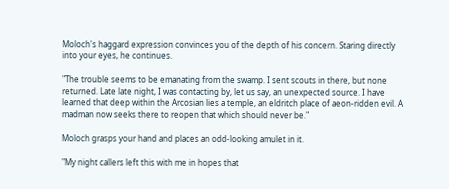Moloch's haggard expression convinces you of the depth of his concern. Staring directly into your eyes, he continues.

"The trouble seems to be emanating from the swamp. I sent scouts in there, but none returned. Late late night, I was contacting by, let us say, an unexpected source. I have learned that deep within the Arcosian lies a temple, an eldritch place of aeon-ridden evil. A madman now seeks there to reopen that which should never be."

Moloch grasps your hand and places an odd-looking amulet in it.

"My night callers left this with me in hopes that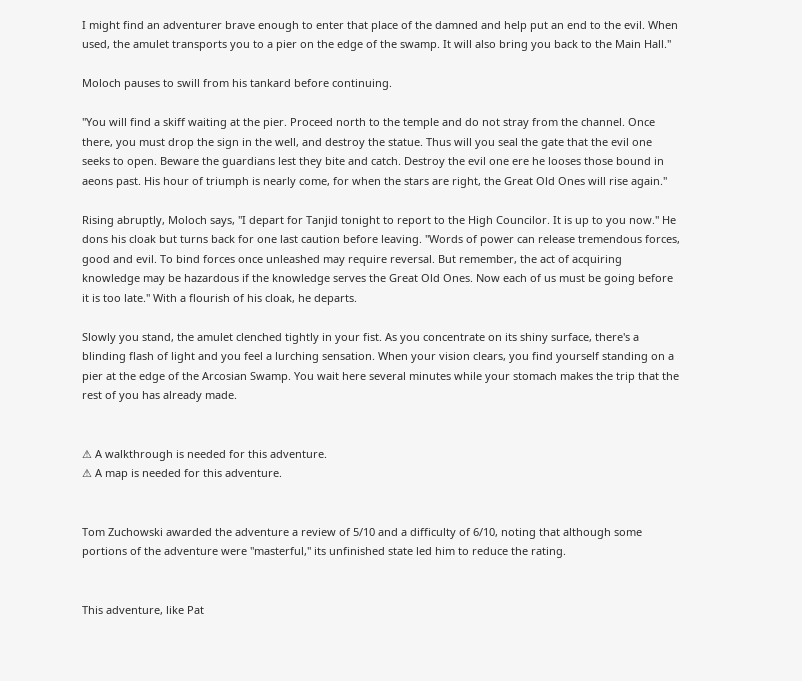I might find an adventurer brave enough to enter that place of the damned and help put an end to the evil. When used, the amulet transports you to a pier on the edge of the swamp. It will also bring you back to the Main Hall."

Moloch pauses to swill from his tankard before continuing.

"You will find a skiff waiting at the pier. Proceed north to the temple and do not stray from the channel. Once there, you must drop the sign in the well, and destroy the statue. Thus will you seal the gate that the evil one seeks to open. Beware the guardians lest they bite and catch. Destroy the evil one ere he looses those bound in aeons past. His hour of triumph is nearly come, for when the stars are right, the Great Old Ones will rise again."

Rising abruptly, Moloch says, "I depart for Tanjid tonight to report to the High Councilor. It is up to you now." He dons his cloak but turns back for one last caution before leaving. "Words of power can release tremendous forces, good and evil. To bind forces once unleashed may require reversal. But remember, the act of acquiring knowledge may be hazardous if the knowledge serves the Great Old Ones. Now each of us must be going before it is too late." With a flourish of his cloak, he departs.

Slowly you stand, the amulet clenched tightly in your fist. As you concentrate on its shiny surface, there's a blinding flash of light and you feel a lurching sensation. When your vision clears, you find yourself standing on a pier at the edge of the Arcosian Swamp. You wait here several minutes while your stomach makes the trip that the rest of you has already made.


⚠ A walkthrough is needed for this adventure.
⚠ A map is needed for this adventure.


Tom Zuchowski awarded the adventure a review of 5/10 and a difficulty of 6/10, noting that although some portions of the adventure were "masterful," its unfinished state led him to reduce the rating.


This adventure, like Pat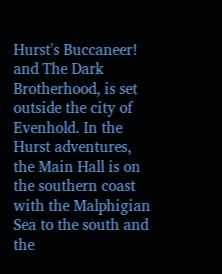Hurst's Buccaneer! and The Dark Brotherhood, is set outside the city of Evenhold. In the Hurst adventures, the Main Hall is on the southern coast with the Malphigian Sea to the south and the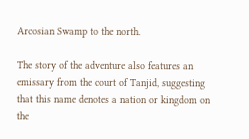Arcosian Swamp to the north.

The story of the adventure also features an emissary from the court of Tanjid, suggesting that this name denotes a nation or kingdom on the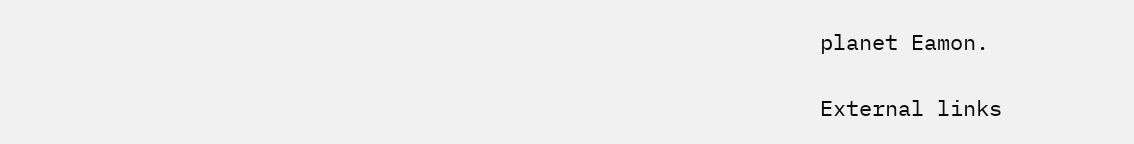planet Eamon.

External links